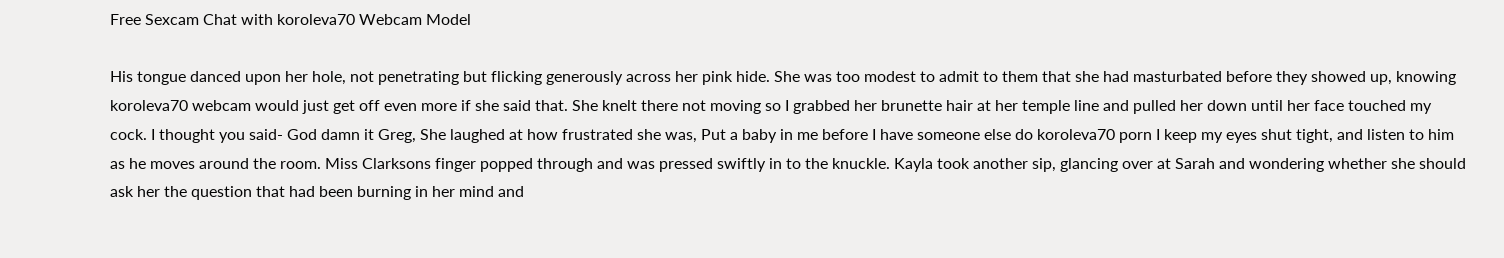Free Sexcam Chat with koroleva70 Webcam Model

His tongue danced upon her hole, not penetrating but flicking generously across her pink hide. She was too modest to admit to them that she had masturbated before they showed up, knowing koroleva70 webcam would just get off even more if she said that. She knelt there not moving so I grabbed her brunette hair at her temple line and pulled her down until her face touched my cock. I thought you said- God damn it Greg, She laughed at how frustrated she was, Put a baby in me before I have someone else do koroleva70 porn I keep my eyes shut tight, and listen to him as he moves around the room. Miss Clarksons finger popped through and was pressed swiftly in to the knuckle. Kayla took another sip, glancing over at Sarah and wondering whether she should ask her the question that had been burning in her mind and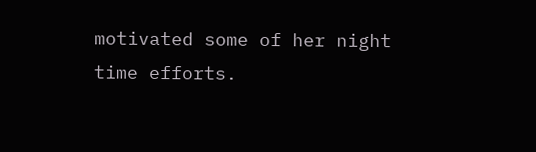motivated some of her night time efforts.